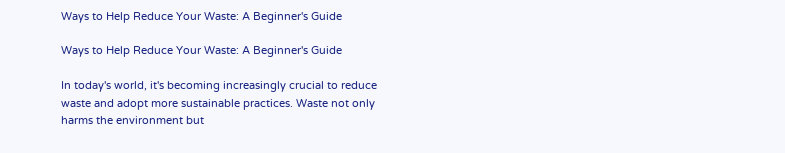Ways to Help Reduce Your Waste: A Beginner's Guide

Ways to Help Reduce Your Waste: A Beginner's Guide

In today's world, it's becoming increasingly crucial to reduce waste and adopt more sustainable practices. Waste not only harms the environment but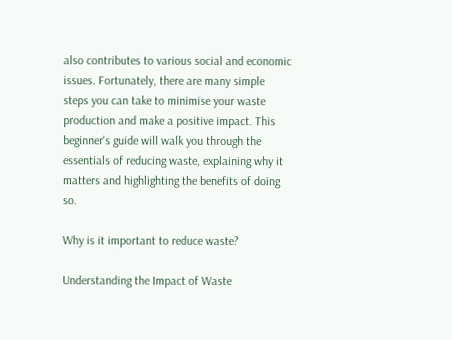also contributes to various social and economic issues. Fortunately, there are many simple steps you can take to minimise your waste production and make a positive impact. This beginner's guide will walk you through the essentials of reducing waste, explaining why it matters and highlighting the benefits of doing so.

Why is it important to reduce waste?

Understanding the Impact of Waste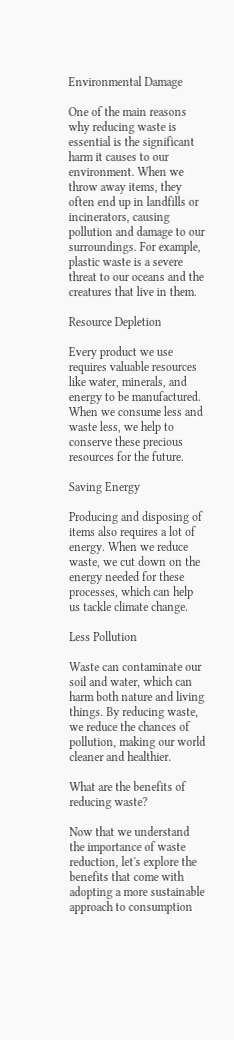Environmental Damage

One of the main reasons why reducing waste is essential is the significant harm it causes to our environment. When we throw away items, they often end up in landfills or incinerators, causing pollution and damage to our surroundings. For example, plastic waste is a severe threat to our oceans and the creatures that live in them.

Resource Depletion

Every product we use requires valuable resources like water, minerals, and energy to be manufactured. When we consume less and waste less, we help to conserve these precious resources for the future.

Saving Energy

Producing and disposing of items also requires a lot of energy. When we reduce waste, we cut down on the energy needed for these processes, which can help us tackle climate change.

Less Pollution

Waste can contaminate our soil and water, which can harm both nature and living things. By reducing waste, we reduce the chances of pollution, making our world cleaner and healthier.

What are the benefits of reducing waste?

Now that we understand the importance of waste reduction, let's explore the benefits that come with adopting a more sustainable approach to consumption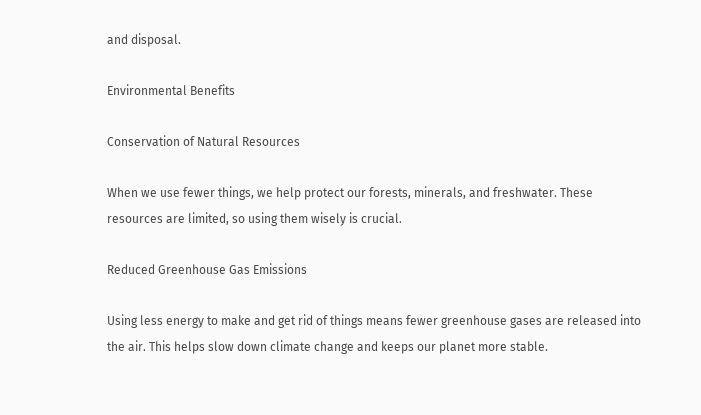and disposal.

Environmental Benefits

Conservation of Natural Resources

When we use fewer things, we help protect our forests, minerals, and freshwater. These resources are limited, so using them wisely is crucial.

Reduced Greenhouse Gas Emissions

Using less energy to make and get rid of things means fewer greenhouse gases are released into the air. This helps slow down climate change and keeps our planet more stable.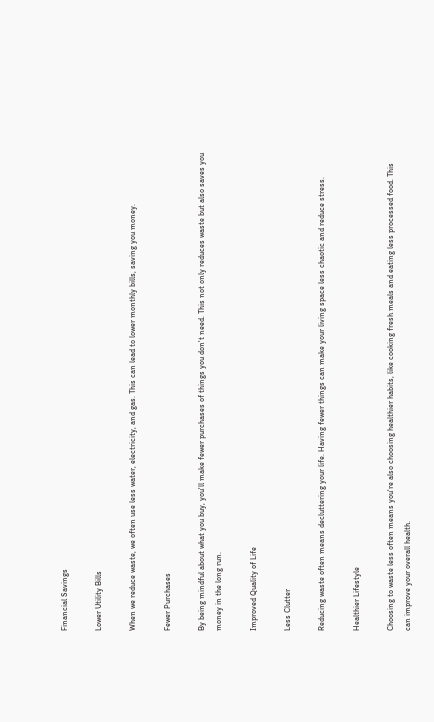Financial Savings

Lower Utility Bills

When we reduce waste, we often use less water, electricity, and gas. This can lead to lower monthly bills, saving you money.

Fewer Purchases

By being mindful about what you buy, you'll make fewer purchases of things you don't need. This not only reduces waste but also saves you money in the long run.

Improved Quality of Life

Less Clutter

Reducing waste often means decluttering your life. Having fewer things can make your living space less chaotic and reduce stress.

Healthier Lifestyle

Choosing to waste less often means you're also choosing healthier habits, like cooking fresh meals and eating less processed food. This can improve your overall health.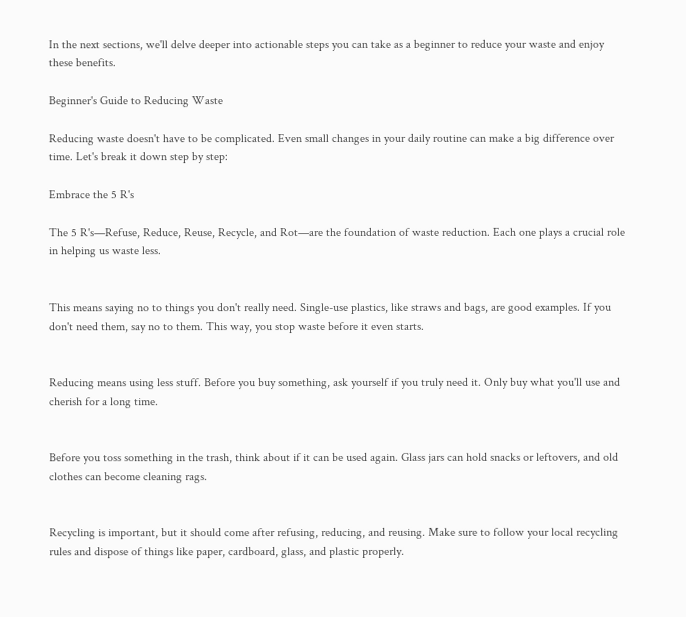In the next sections, we'll delve deeper into actionable steps you can take as a beginner to reduce your waste and enjoy these benefits.

Beginner's Guide to Reducing Waste

Reducing waste doesn't have to be complicated. Even small changes in your daily routine can make a big difference over time. Let's break it down step by step:

Embrace the 5 R's

The 5 R's—Refuse, Reduce, Reuse, Recycle, and Rot—are the foundation of waste reduction. Each one plays a crucial role in helping us waste less.


This means saying no to things you don't really need. Single-use plastics, like straws and bags, are good examples. If you don't need them, say no to them. This way, you stop waste before it even starts.


Reducing means using less stuff. Before you buy something, ask yourself if you truly need it. Only buy what you'll use and cherish for a long time.


Before you toss something in the trash, think about if it can be used again. Glass jars can hold snacks or leftovers, and old clothes can become cleaning rags.


Recycling is important, but it should come after refusing, reducing, and reusing. Make sure to follow your local recycling rules and dispose of things like paper, cardboard, glass, and plastic properly.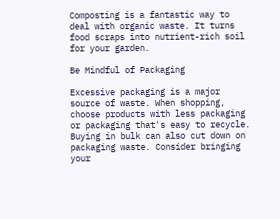Composting is a fantastic way to deal with organic waste. It turns food scraps into nutrient-rich soil for your garden.

Be Mindful of Packaging

Excessive packaging is a major source of waste. When shopping, choose products with less packaging or packaging that's easy to recycle. Buying in bulk can also cut down on packaging waste. Consider bringing your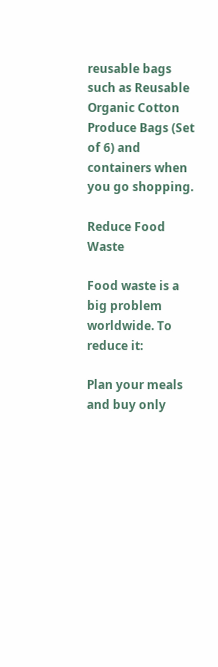reusable bags such as Reusable Organic Cotton Produce Bags (Set of 6) and containers when you go shopping.

Reduce Food Waste

Food waste is a big problem worldwide. To reduce it:

Plan your meals and buy only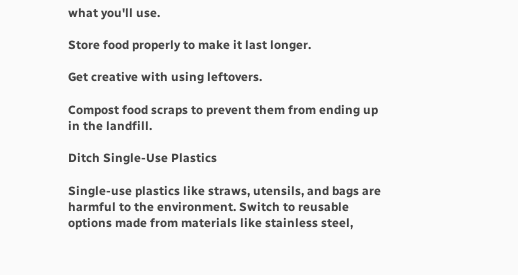what you'll use.

Store food properly to make it last longer.

Get creative with using leftovers.

Compost food scraps to prevent them from ending up in the landfill.

Ditch Single-Use Plastics

Single-use plastics like straws, utensils, and bags are harmful to the environment. Switch to reusable options made from materials like stainless steel,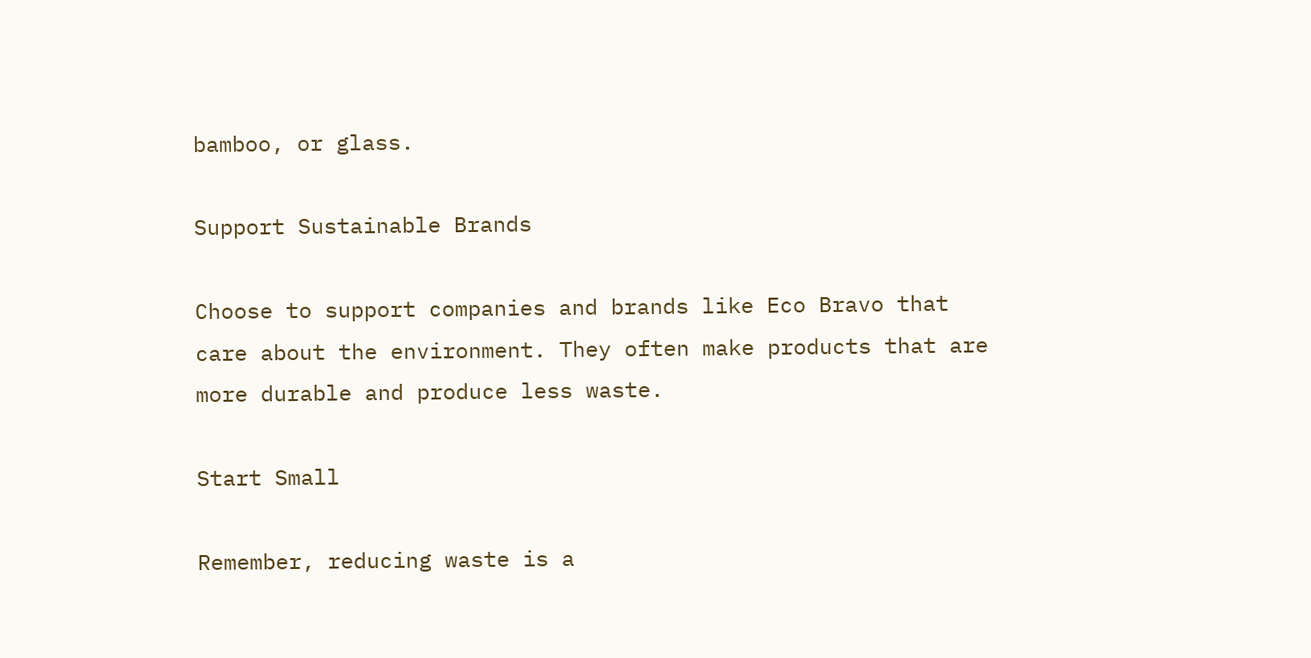bamboo, or glass.

Support Sustainable Brands

Choose to support companies and brands like Eco Bravo that care about the environment. They often make products that are more durable and produce less waste.

Start Small

Remember, reducing waste is a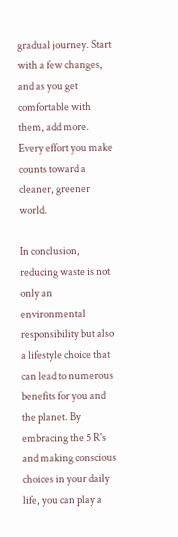gradual journey. Start with a few changes, and as you get comfortable with them, add more. Every effort you make counts toward a cleaner, greener world.

In conclusion, reducing waste is not only an environmental responsibility but also a lifestyle choice that can lead to numerous benefits for you and the planet. By embracing the 5 R's and making conscious choices in your daily life, you can play a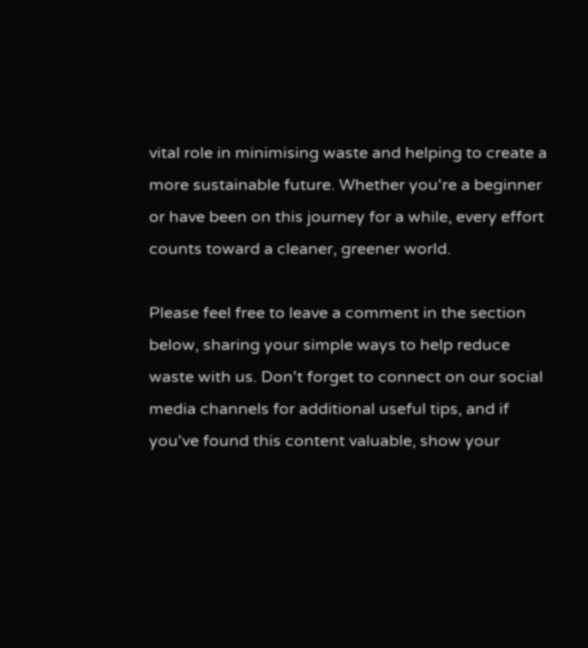vital role in minimising waste and helping to create a more sustainable future. Whether you're a beginner or have been on this journey for a while, every effort counts toward a cleaner, greener world.

Please feel free to leave a comment in the section below, sharing your simple ways to help reduce waste with us. Don't forget to connect on our social media channels for additional useful tips, and if you've found this content valuable, show your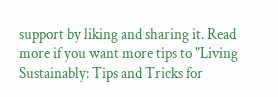support by liking and sharing it. Read more if you want more tips to "Living Sustainably: Tips and Tricks for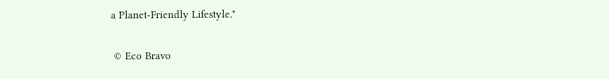a Planet-Friendly Lifestyle."

 © Eco Bravo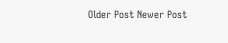Older Post Newer Post